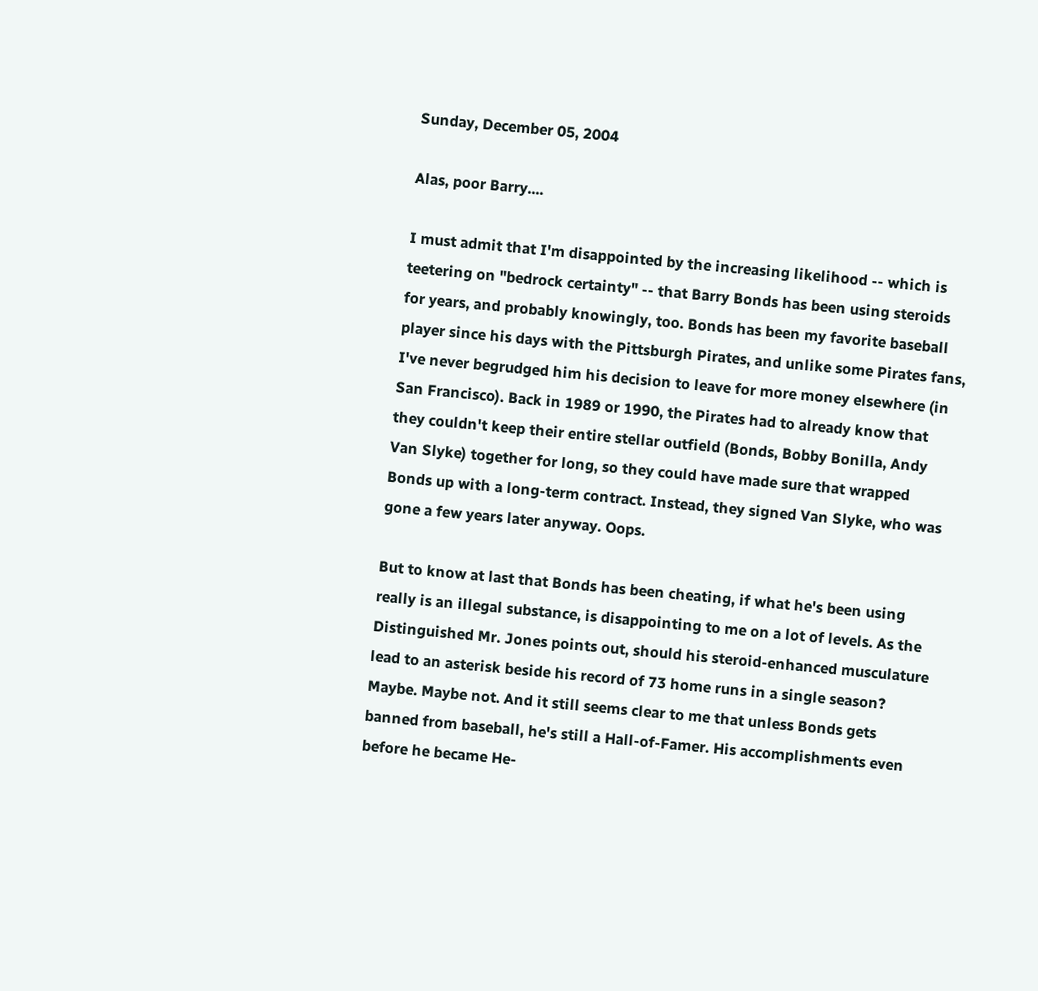Sunday, December 05, 2004

Alas, poor Barry....

I must admit that I'm disappointed by the increasing likelihood -- which is teetering on "bedrock certainty" -- that Barry Bonds has been using steroids for years, and probably knowingly, too. Bonds has been my favorite baseball player since his days with the Pittsburgh Pirates, and unlike some Pirates fans, I've never begrudged him his decision to leave for more money elsewhere (in San Francisco). Back in 1989 or 1990, the Pirates had to already know that they couldn't keep their entire stellar outfield (Bonds, Bobby Bonilla, Andy Van Slyke) together for long, so they could have made sure that wrapped Bonds up with a long-term contract. Instead, they signed Van Slyke, who was gone a few years later anyway. Oops.

But to know at last that Bonds has been cheating, if what he's been using really is an illegal substance, is disappointing to me on a lot of levels. As the Distinguished Mr. Jones points out, should his steroid-enhanced musculature lead to an asterisk beside his record of 73 home runs in a single season? Maybe. Maybe not. And it still seems clear to me that unless Bonds gets banned from baseball, he's still a Hall-of-Famer. His accomplishments even before he became He-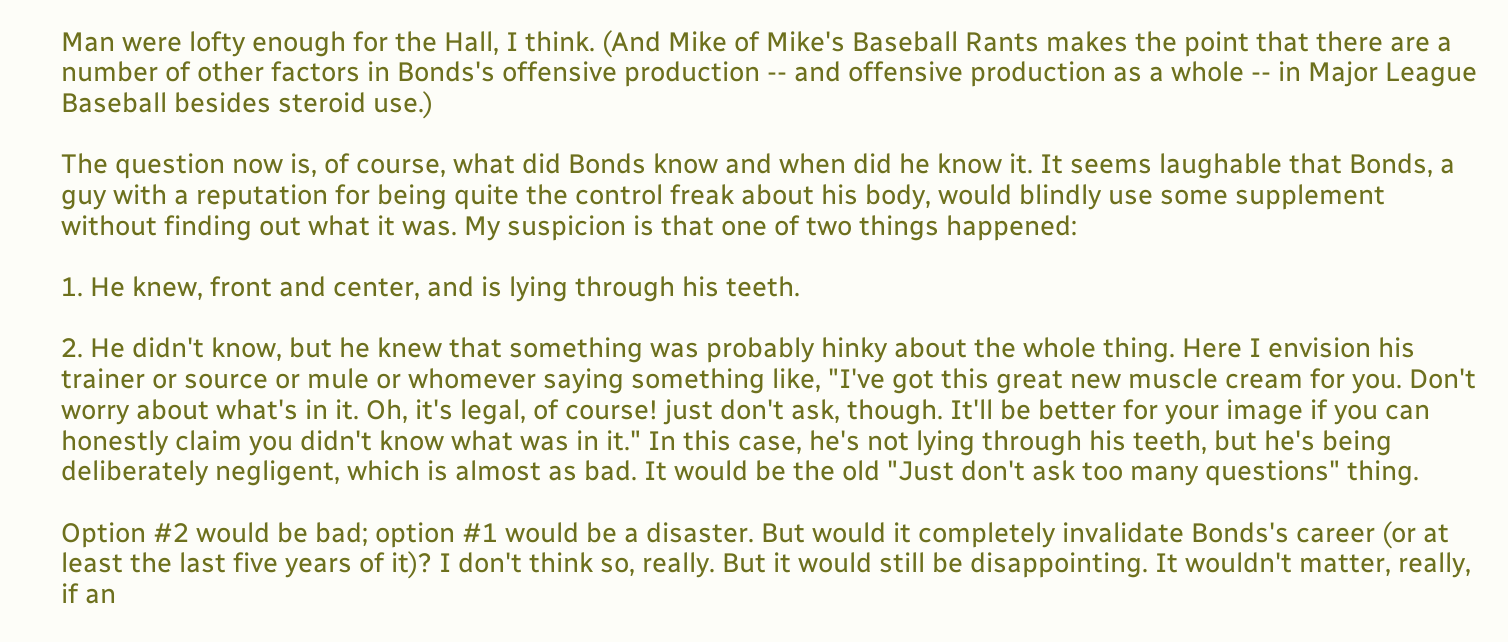Man were lofty enough for the Hall, I think. (And Mike of Mike's Baseball Rants makes the point that there are a number of other factors in Bonds's offensive production -- and offensive production as a whole -- in Major League Baseball besides steroid use.)

The question now is, of course, what did Bonds know and when did he know it. It seems laughable that Bonds, a guy with a reputation for being quite the control freak about his body, would blindly use some supplement without finding out what it was. My suspicion is that one of two things happened:

1. He knew, front and center, and is lying through his teeth.

2. He didn't know, but he knew that something was probably hinky about the whole thing. Here I envision his trainer or source or mule or whomever saying something like, "I've got this great new muscle cream for you. Don't worry about what's in it. Oh, it's legal, of course! just don't ask, though. It'll be better for your image if you can honestly claim you didn't know what was in it." In this case, he's not lying through his teeth, but he's being deliberately negligent, which is almost as bad. It would be the old "Just don't ask too many questions" thing.

Option #2 would be bad; option #1 would be a disaster. But would it completely invalidate Bonds's career (or at least the last five years of it)? I don't think so, really. But it would still be disappointing. It wouldn't matter, really, if an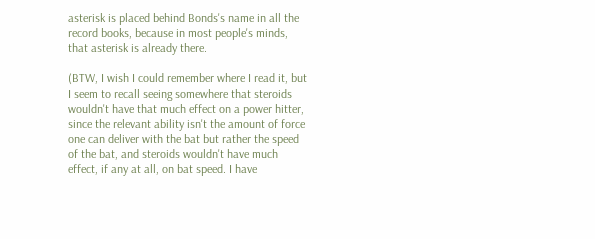asterisk is placed behind Bonds's name in all the record books, because in most people's minds, that asterisk is already there.

(BTW, I wish I could remember where I read it, but I seem to recall seeing somewhere that steroids wouldn't have that much effect on a power hitter, since the relevant ability isn't the amount of force one can deliver with the bat but rather the speed of the bat, and steroids wouldn't have much effect, if any at all, on bat speed. I have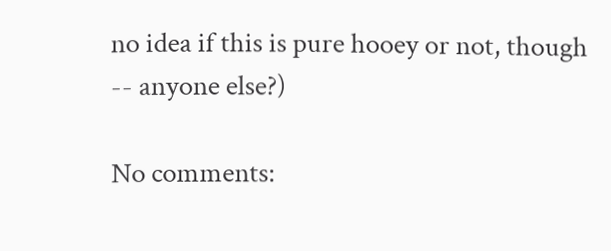no idea if this is pure hooey or not, though -- anyone else?)

No comments: